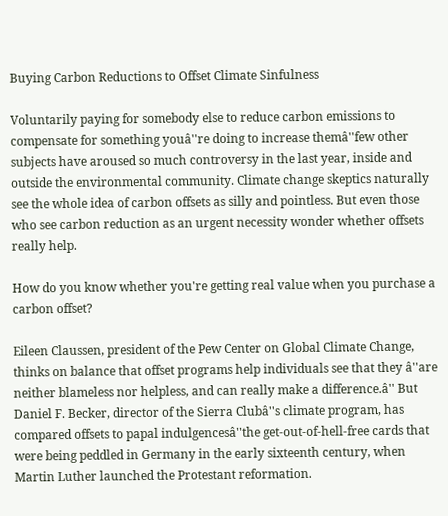Buying Carbon Reductions to Offset Climate Sinfulness

Voluntarily paying for somebody else to reduce carbon emissions to compensate for something youâ''re doing to increase themâ''few other subjects have aroused so much controversy in the last year, inside and outside the environmental community. Climate change skeptics naturally see the whole idea of carbon offsets as silly and pointless. But even those who see carbon reduction as an urgent necessity wonder whether offsets really help.

How do you know whether you're getting real value when you purchase a carbon offset?

Eileen Claussen, president of the Pew Center on Global Climate Change, thinks on balance that offset programs help individuals see that they â''are neither blameless nor helpless, and can really make a difference.â'' But Daniel F. Becker, director of the Sierra Clubâ''s climate program, has compared offsets to papal indulgencesâ''the get-out-of-hell-free cards that were being peddled in Germany in the early sixteenth century, when Martin Luther launched the Protestant reformation.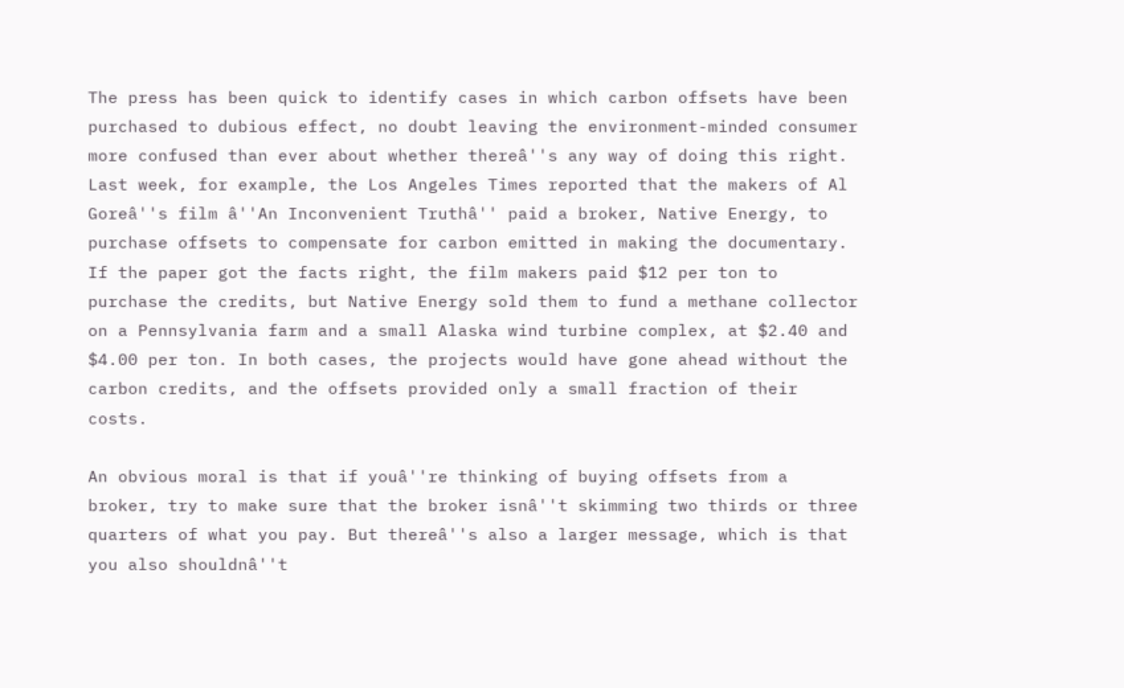The press has been quick to identify cases in which carbon offsets have been purchased to dubious effect, no doubt leaving the environment-minded consumer more confused than ever about whether thereâ''s any way of doing this right. Last week, for example, the Los Angeles Times reported that the makers of Al Goreâ''s film â''An Inconvenient Truthâ'' paid a broker, Native Energy, to purchase offsets to compensate for carbon emitted in making the documentary. If the paper got the facts right, the film makers paid $12 per ton to purchase the credits, but Native Energy sold them to fund a methane collector on a Pennsylvania farm and a small Alaska wind turbine complex, at $2.40 and $4.00 per ton. In both cases, the projects would have gone ahead without the carbon credits, and the offsets provided only a small fraction of their costs.

An obvious moral is that if youâ''re thinking of buying offsets from a broker, try to make sure that the broker isnâ''t skimming two thirds or three quarters of what you pay. But thereâ''s also a larger message, which is that you also shouldnâ''t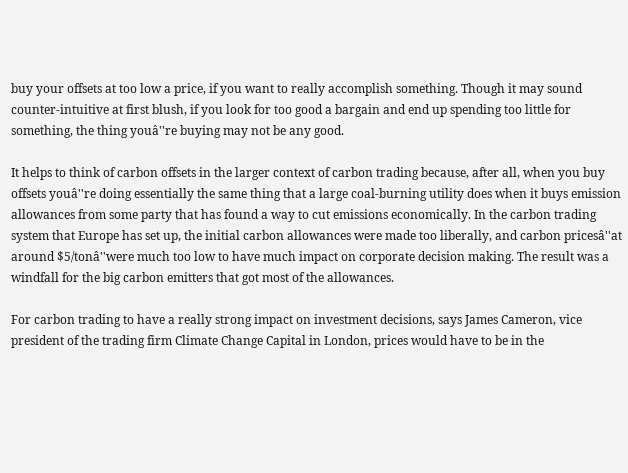buy your offsets at too low a price, if you want to really accomplish something. Though it may sound counter-intuitive at first blush, if you look for too good a bargain and end up spending too little for something, the thing youâ''re buying may not be any good.

It helps to think of carbon offsets in the larger context of carbon trading because, after all, when you buy offsets youâ''re doing essentially the same thing that a large coal-burning utility does when it buys emission allowances from some party that has found a way to cut emissions economically. In the carbon trading system that Europe has set up, the initial carbon allowances were made too liberally, and carbon pricesâ''at around $5/tonâ''were much too low to have much impact on corporate decision making. The result was a windfall for the big carbon emitters that got most of the allowances.

For carbon trading to have a really strong impact on investment decisions, says James Cameron, vice president of the trading firm Climate Change Capital in London, prices would have to be in the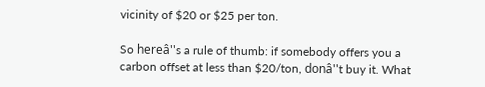vicinity of $20 or $25 per ton.

So hereâ''s a rule of thumb: if somebody offers you a carbon offset at less than $20/ton, donâ''t buy it. What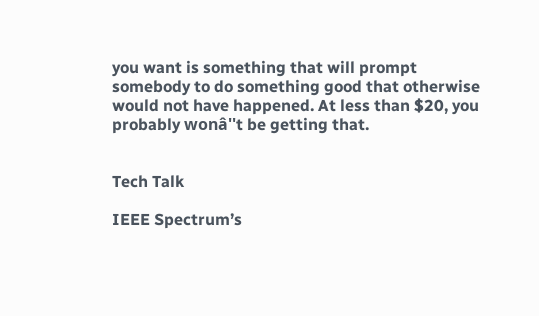you want is something that will prompt somebody to do something good that otherwise would not have happened. At less than $20, you probably wonâ''t be getting that.


Tech Talk

IEEE Spectrum’s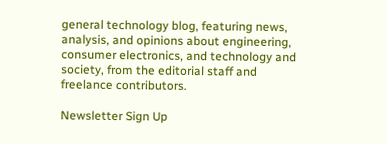general technology blog, featuring news, analysis, and opinions about engineering, consumer electronics, and technology and society, from the editorial staff and freelance contributors.

Newsletter Sign Up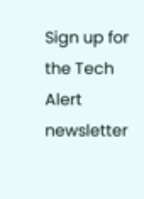Sign up for the Tech Alert newsletter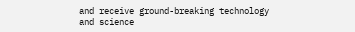and receive ground-breaking technology and science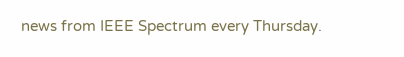news from IEEE Spectrum every Thursday.